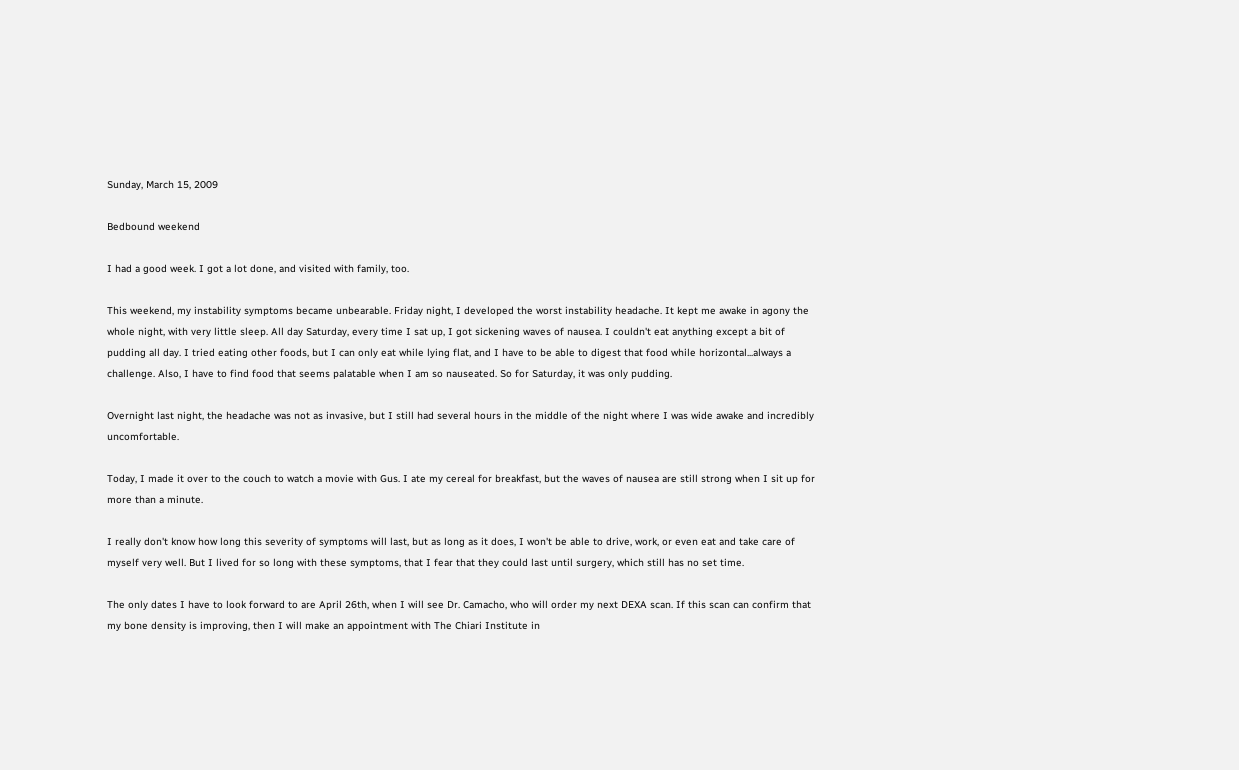Sunday, March 15, 2009

Bedbound weekend

I had a good week. I got a lot done, and visited with family, too.

This weekend, my instability symptoms became unbearable. Friday night, I developed the worst instability headache. It kept me awake in agony the whole night, with very little sleep. All day Saturday, every time I sat up, I got sickening waves of nausea. I couldn't eat anything except a bit of pudding all day. I tried eating other foods, but I can only eat while lying flat, and I have to be able to digest that food while horizontal...always a challenge. Also, I have to find food that seems palatable when I am so nauseated. So for Saturday, it was only pudding.

Overnight last night, the headache was not as invasive, but I still had several hours in the middle of the night where I was wide awake and incredibly uncomfortable.

Today, I made it over to the couch to watch a movie with Gus. I ate my cereal for breakfast, but the waves of nausea are still strong when I sit up for more than a minute.

I really don't know how long this severity of symptoms will last, but as long as it does, I won't be able to drive, work, or even eat and take care of myself very well. But I lived for so long with these symptoms, that I fear that they could last until surgery, which still has no set time.

The only dates I have to look forward to are April 26th, when I will see Dr. Camacho, who will order my next DEXA scan. If this scan can confirm that my bone density is improving, then I will make an appointment with The Chiari Institute in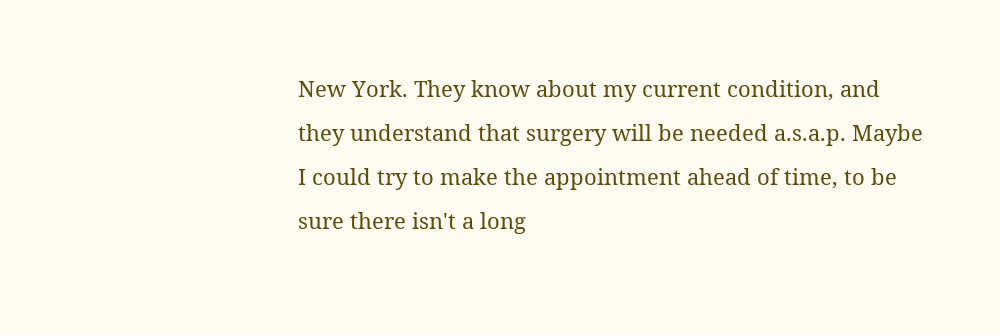New York. They know about my current condition, and they understand that surgery will be needed a.s.a.p. Maybe I could try to make the appointment ahead of time, to be sure there isn't a long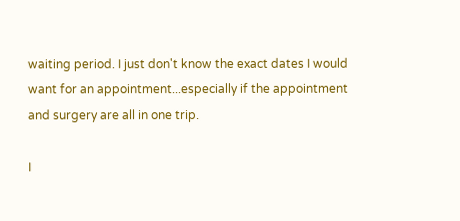waiting period. I just don't know the exact dates I would want for an appointment...especially if the appointment and surgery are all in one trip.

I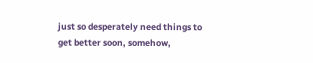just so desperately need things to get better soon, somehow,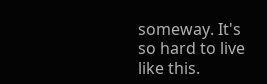someway. It's so hard to live like this.